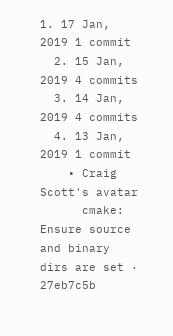1. 17 Jan, 2019 1 commit
  2. 15 Jan, 2019 4 commits
  3. 14 Jan, 2019 4 commits
  4. 13 Jan, 2019 1 commit
    • Craig Scott's avatar
      cmake: Ensure source and binary dirs are set · 27eb7c5b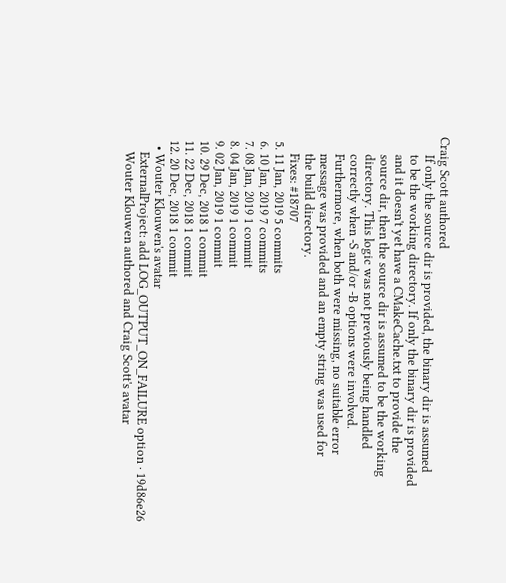Craig Scott authored
      If only the source dir is provided, the binary dir is assumed
      to be the working directory. If only the binary dir is provided
      and it doesn't yet have a CMakeCache.txt to provide the
      source dir, then the source dir is assumed to be the working
      directory. This logic was not previously being handled
      correctly when -S and/or -B options were involved.
      Furthermore, when both were missing, no suitable error
      message was provided and an empty string was used for
      the build directory.
      Fixes: #18707
  5. 11 Jan, 2019 5 commits
  6. 10 Jan, 2019 7 commits
  7. 08 Jan, 2019 1 commit
  8. 04 Jan, 2019 1 commit
  9. 02 Jan, 2019 1 commit
  10. 29 Dec, 2018 1 commit
  11. 22 Dec, 2018 1 commit
  12. 20 Dec, 2018 1 commit
    • Wouter Klouwen's avatar
      ExternalProject: add LOG_OUTPUT_ON_FAILURE option · 19d86e26
      Wouter Klouwen authored and Craig Scott's avatar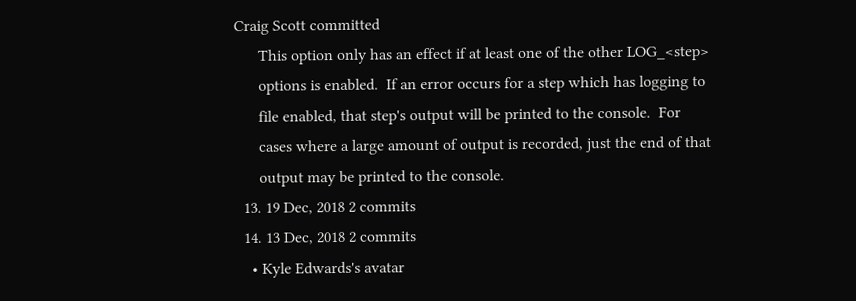Craig Scott committed
      This option only has an effect if at least one of the other LOG_<step>
      options is enabled.  If an error occurs for a step which has logging to
      file enabled, that step's output will be printed to the console.  For
      cases where a large amount of output is recorded, just the end of that
      output may be printed to the console.
  13. 19 Dec, 2018 2 commits
  14. 13 Dec, 2018 2 commits
    • Kyle Edwards's avatar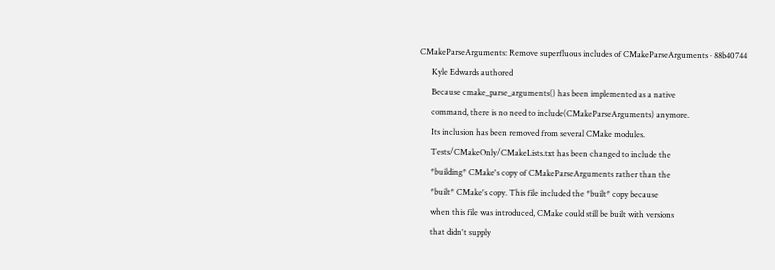CMakeParseArguments: Remove superfluous includes of CMakeParseArguments · 88b40744
      Kyle Edwards authored
      Because cmake_parse_arguments() has been implemented as a native
      command, there is no need to include(CMakeParseArguments) anymore.
      Its inclusion has been removed from several CMake modules.
      Tests/CMakeOnly/CMakeLists.txt has been changed to include the
      *building* CMake's copy of CMakeParseArguments rather than the
      *built* CMake's copy. This file included the *built* copy because
      when this file was introduced, CMake could still be built with versions
      that didn't supply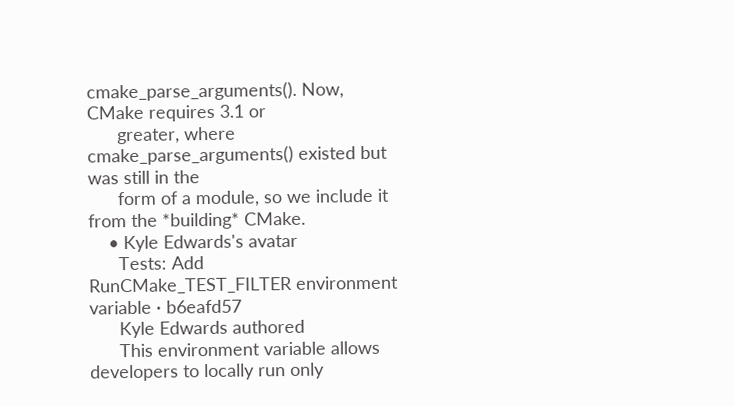cmake_parse_arguments(). Now, CMake requires 3.1 or
      greater, where cmake_parse_arguments() existed but was still in the
      form of a module, so we include it from the *building* CMake.
    • Kyle Edwards's avatar
      Tests: Add RunCMake_TEST_FILTER environment variable · b6eafd57
      Kyle Edwards authored
      This environment variable allows developers to locally run only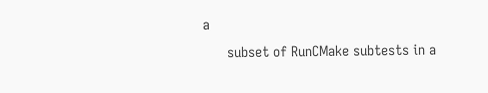a
      subset of RunCMake subtests in a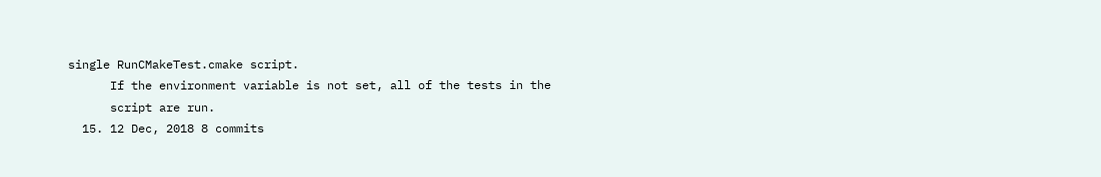single RunCMakeTest.cmake script.
      If the environment variable is not set, all of the tests in the
      script are run.
  15. 12 Dec, 2018 8 commits